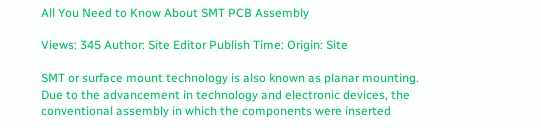All You Need to Know About SMT PCB Assembly

Views: 345 Author: Site Editor Publish Time: Origin: Site

SMT or surface mount technology is also known as planar mounting. Due to the advancement in technology and electronic devices, the conventional assembly in which the components were inserted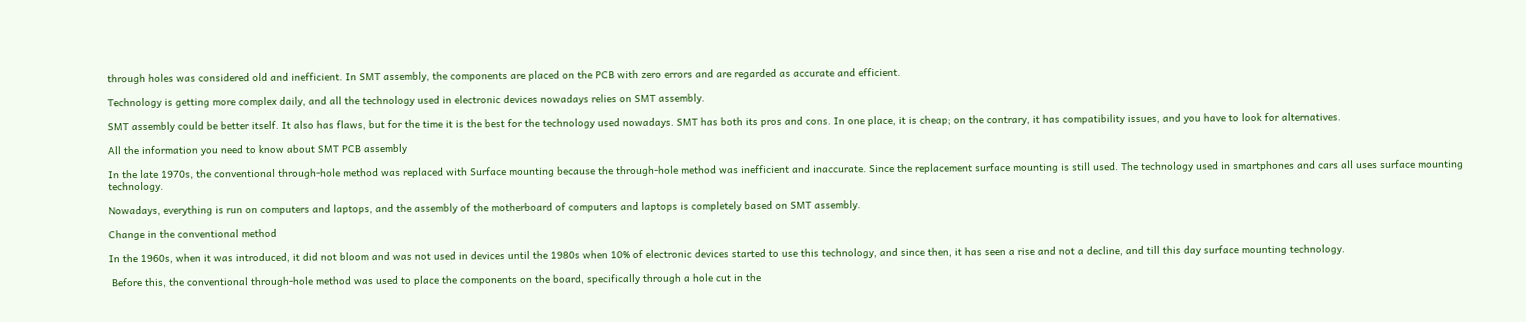through holes was considered old and inefficient. In SMT assembly, the components are placed on the PCB with zero errors and are regarded as accurate and efficient.

Technology is getting more complex daily, and all the technology used in electronic devices nowadays relies on SMT assembly.

SMT assembly could be better itself. It also has flaws, but for the time it is the best for the technology used nowadays. SMT has both its pros and cons. In one place, it is cheap; on the contrary, it has compatibility issues, and you have to look for alternatives.

All the information you need to know about SMT PCB assembly

In the late 1970s, the conventional through-hole method was replaced with Surface mounting because the through-hole method was inefficient and inaccurate. Since the replacement surface mounting is still used. The technology used in smartphones and cars all uses surface mounting technology.

Nowadays, everything is run on computers and laptops, and the assembly of the motherboard of computers and laptops is completely based on SMT assembly.

Change in the conventional method

In the 1960s, when it was introduced, it did not bloom and was not used in devices until the 1980s when 10% of electronic devices started to use this technology, and since then, it has seen a rise and not a decline, and till this day surface mounting technology.

 Before this, the conventional through-hole method was used to place the components on the board, specifically through a hole cut in the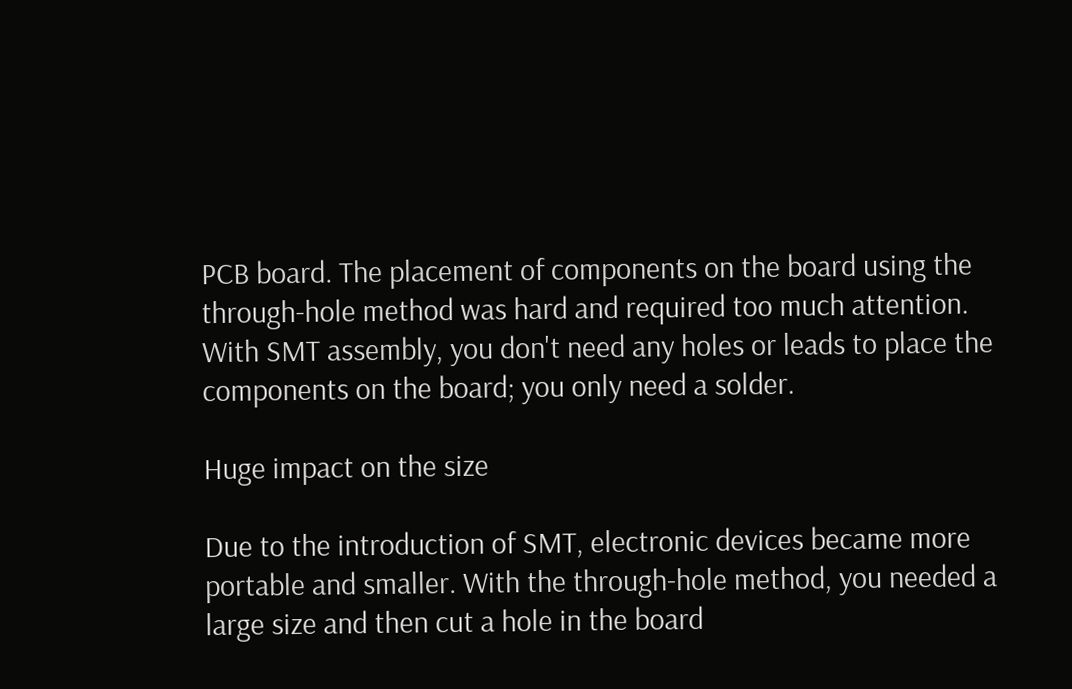PCB board. The placement of components on the board using the through-hole method was hard and required too much attention. With SMT assembly, you don't need any holes or leads to place the components on the board; you only need a solder.

Huge impact on the size

Due to the introduction of SMT, electronic devices became more portable and smaller. With the through-hole method, you needed a large size and then cut a hole in the board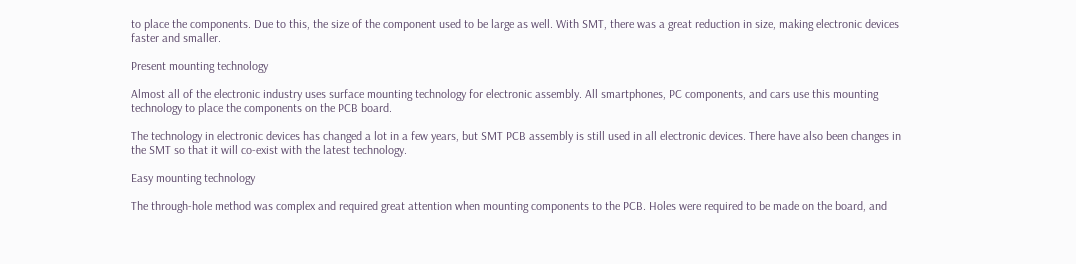to place the components. Due to this, the size of the component used to be large as well. With SMT, there was a great reduction in size, making electronic devices faster and smaller.

Present mounting technology

Almost all of the electronic industry uses surface mounting technology for electronic assembly. All smartphones, PC components, and cars use this mounting technology to place the components on the PCB board.

The technology in electronic devices has changed a lot in a few years, but SMT PCB assembly is still used in all electronic devices. There have also been changes in the SMT so that it will co-exist with the latest technology.

Easy mounting technology

The through-hole method was complex and required great attention when mounting components to the PCB. Holes were required to be made on the board, and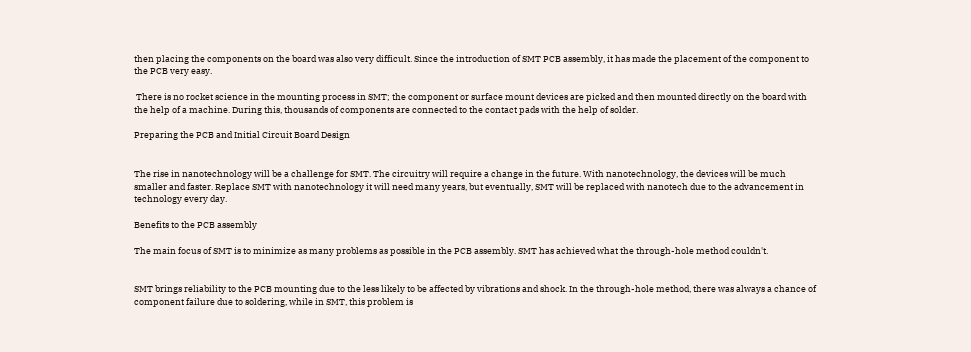then placing the components on the board was also very difficult. Since the introduction of SMT PCB assembly, it has made the placement of the component to the PCB very easy.

 There is no rocket science in the mounting process in SMT; the component or surface mount devices are picked and then mounted directly on the board with the help of a machine. During this, thousands of components are connected to the contact pads with the help of solder.

Preparing the PCB and Initial Circuit Board Design


The rise in nanotechnology will be a challenge for SMT. The circuitry will require a change in the future. With nanotechnology, the devices will be much smaller and faster. Replace SMT with nanotechnology it will need many years, but eventually, SMT will be replaced with nanotech due to the advancement in technology every day.

Benefits to the PCB assembly

The main focus of SMT is to minimize as many problems as possible in the PCB assembly. SMT has achieved what the through-hole method couldn't.


SMT brings reliability to the PCB mounting due to the less likely to be affected by vibrations and shock. In the through-hole method, there was always a chance of component failure due to soldering, while in SMT, this problem is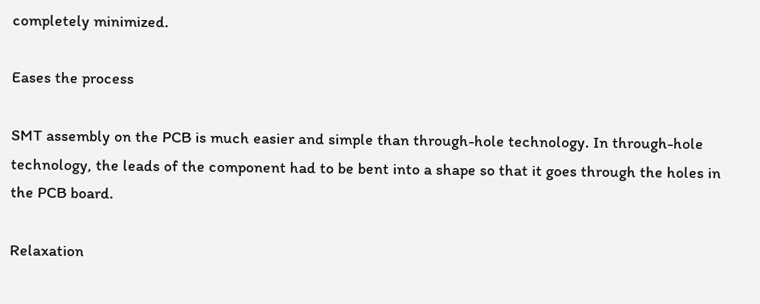completely minimized.

Eases the process

SMT assembly on the PCB is much easier and simple than through-hole technology. In through-hole technology, the leads of the component had to be bent into a shape so that it goes through the holes in the PCB board.

Relaxation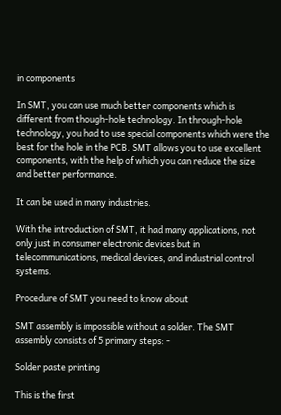in components

In SMT, you can use much better components which is different from though-hole technology. In through-hole technology, you had to use special components which were the best for the hole in the PCB. SMT allows you to use excellent components, with the help of which you can reduce the size and better performance.

It can be used in many industries.

With the introduction of SMT, it had many applications, not only just in consumer electronic devices but in telecommunications, medical devices, and industrial control systems.

Procedure of SMT you need to know about

SMT assembly is impossible without a solder. The SMT assembly consists of 5 primary steps: -

Solder paste printing

This is the first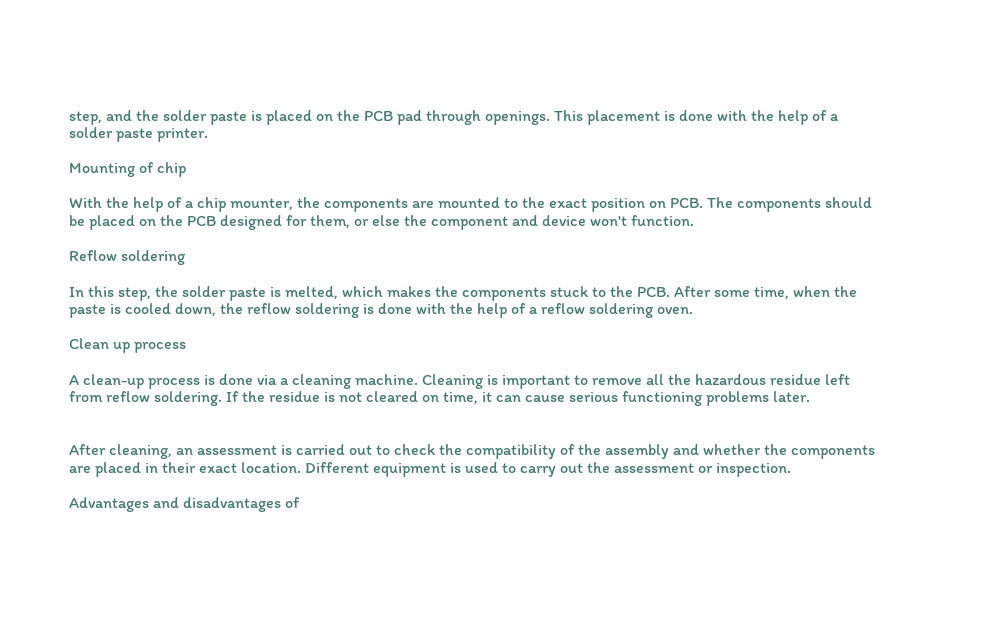step, and the solder paste is placed on the PCB pad through openings. This placement is done with the help of a solder paste printer.

Mounting of chip

With the help of a chip mounter, the components are mounted to the exact position on PCB. The components should be placed on the PCB designed for them, or else the component and device won't function.

Reflow soldering

In this step, the solder paste is melted, which makes the components stuck to the PCB. After some time, when the paste is cooled down, the reflow soldering is done with the help of a reflow soldering oven.

Clean up process

A clean-up process is done via a cleaning machine. Cleaning is important to remove all the hazardous residue left from reflow soldering. If the residue is not cleared on time, it can cause serious functioning problems later.


After cleaning, an assessment is carried out to check the compatibility of the assembly and whether the components are placed in their exact location. Different equipment is used to carry out the assessment or inspection.

Advantages and disadvantages of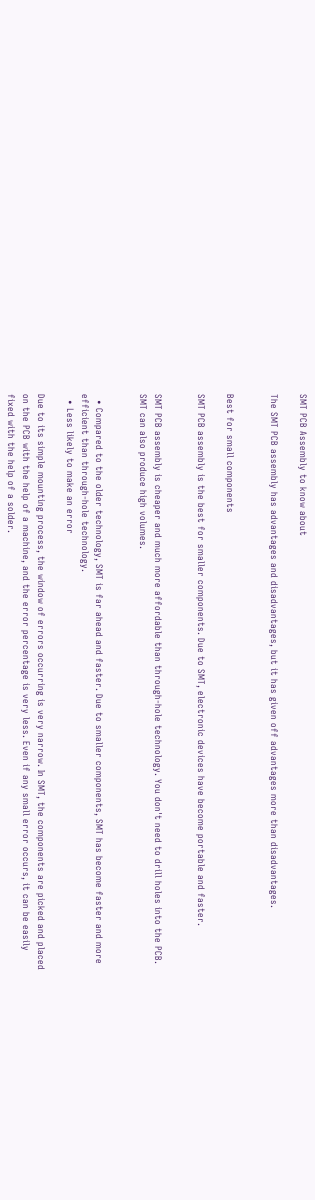SMT PCB Assembly to know about

The SMT PCB assembly has advantages and disadvantages, but it has given off advantages more than disadvantages.


Best for small components

SMT PCB assembly is the best for smaller components. Due to SMT, electronic devices have become portable and faster.


SMT PCB assembly is cheaper and much more affordable than through-hole technology. You don't need to drill holes into the PCB. SMT can also produce high volumes.


  • Compared to the older technology, SMT is far ahead and faster. Due to smaller components, SMT has become faster and more efficient than through-hole technology.
  • Less likely to make an error

Due to its simple mounting process, the window of errors occurring is very narrow. In SMT, the components are picked and placed on the PCB with the help of a machine, and the error percentage is very less. Even if any small error occurs, it can be easily fixed with the help of a solder.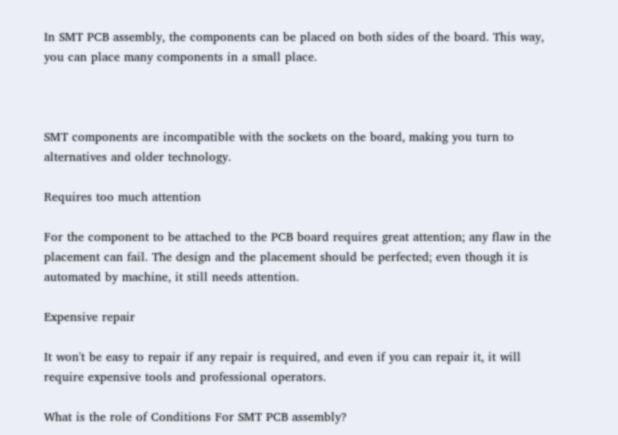In SMT PCB assembly, the components can be placed on both sides of the board. This way, you can place many components in a small place.



SMT components are incompatible with the sockets on the board, making you turn to alternatives and older technology.

Requires too much attention

For the component to be attached to the PCB board requires great attention; any flaw in the placement can fail. The design and the placement should be perfected; even though it is automated by machine, it still needs attention.

Expensive repair

It won't be easy to repair if any repair is required, and even if you can repair it, it will require expensive tools and professional operators.

What is the role of Conditions For SMT PCB assembly?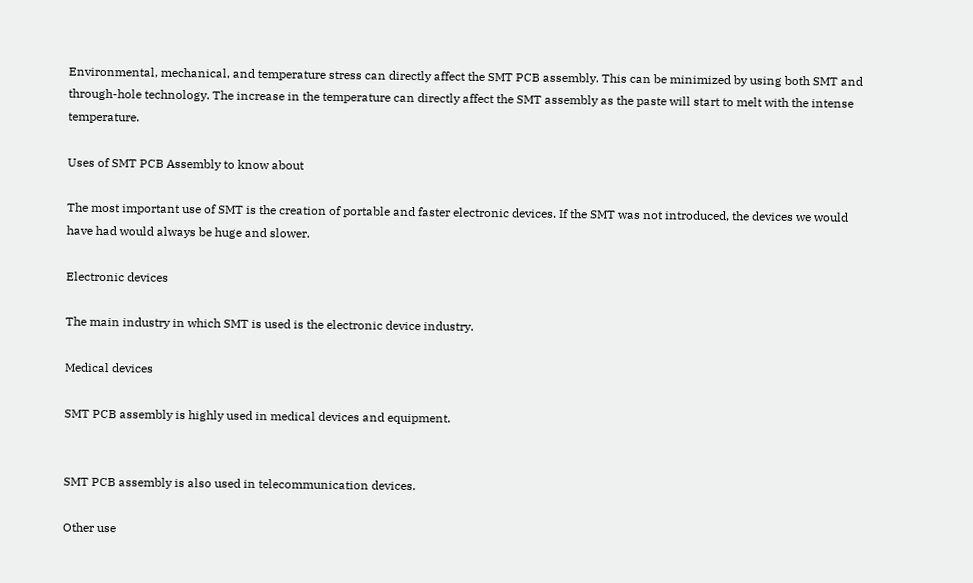Environmental, mechanical, and temperature stress can directly affect the SMT PCB assembly. This can be minimized by using both SMT and through-hole technology. The increase in the temperature can directly affect the SMT assembly as the paste will start to melt with the intense temperature.

Uses of SMT PCB Assembly to know about

The most important use of SMT is the creation of portable and faster electronic devices. If the SMT was not introduced, the devices we would have had would always be huge and slower.

Electronic devices

The main industry in which SMT is used is the electronic device industry.

Medical devices

SMT PCB assembly is highly used in medical devices and equipment.


SMT PCB assembly is also used in telecommunication devices.

Other use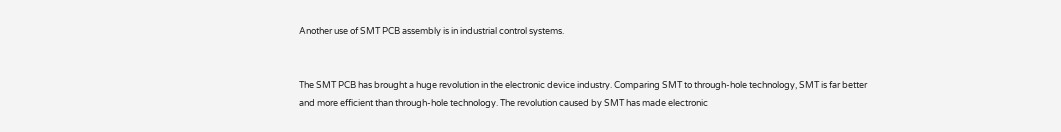Another use of SMT PCB assembly is in industrial control systems.


The SMT PCB has brought a huge revolution in the electronic device industry. Comparing SMT to through-hole technology, SMT is far better and more efficient than through-hole technology. The revolution caused by SMT has made electronic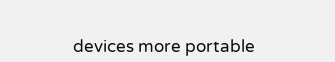devices more portable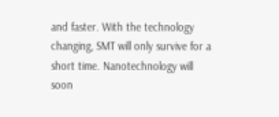and faster. With the technology changing, SMT will only survive for a short time. Nanotechnology will soon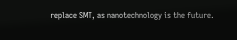replace SMT, as nanotechnology is the future.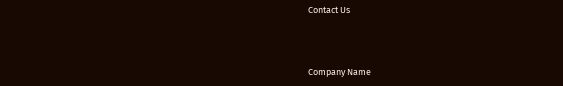Contact Us



Company Name